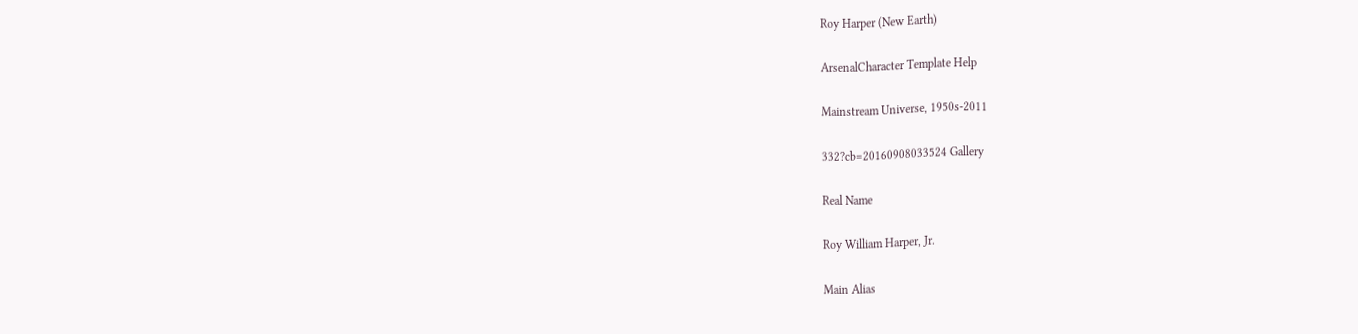Roy Harper (New Earth)

ArsenalCharacter Template Help

Mainstream Universe, 1950s-2011

332?cb=20160908033524 Gallery

Real Name

Roy William Harper, Jr.

Main Alias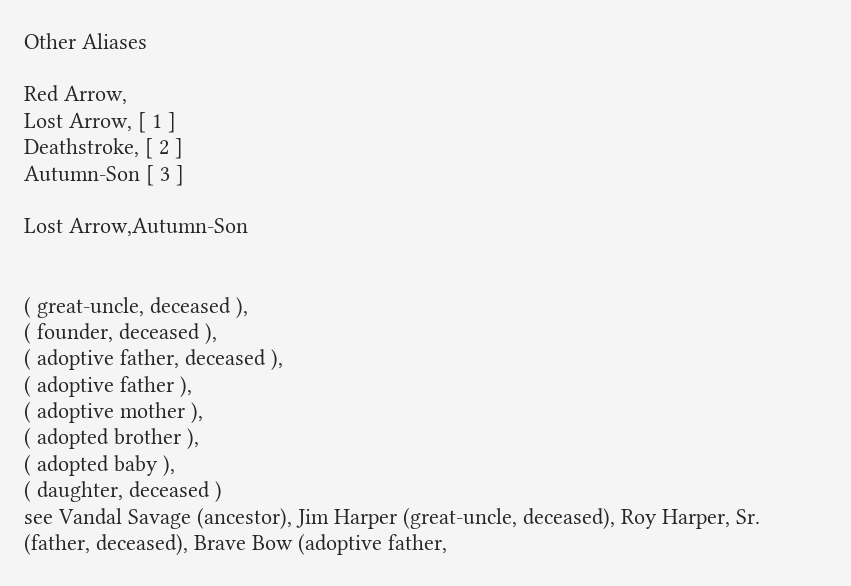Other Aliases

Red Arrow,
Lost Arrow, [ 1 ]
Deathstroke, [ 2 ]
Autumn-Son [ 3 ]

Lost Arrow,Autumn-Son


( great-uncle, deceased ),
( founder, deceased ),
( adoptive father, deceased ),
( adoptive father ),
( adoptive mother ),
( adopted brother ),
( adopted baby ),
( daughter, deceased )
see Vandal Savage (ancestor), Jim Harper (great-uncle, deceased), Roy Harper, Sr. (father, deceased), Brave Bow (adoptive father,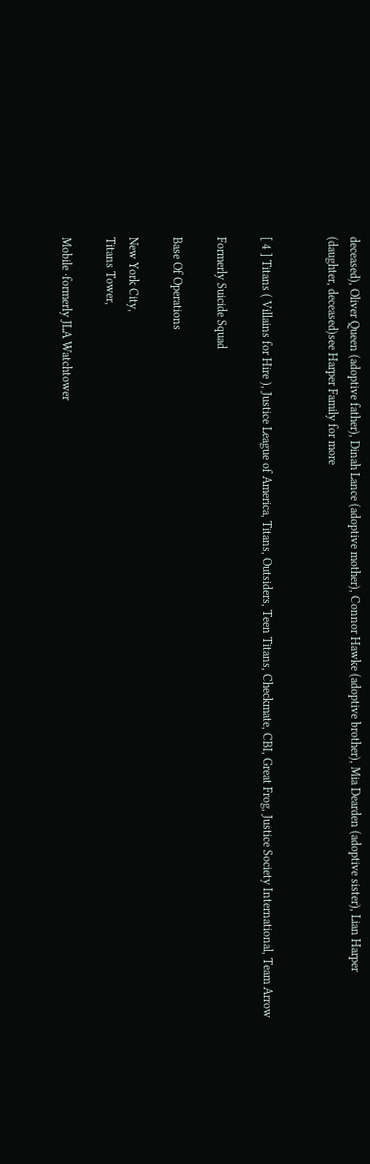deceased), Oliver Queen (adoptive father), Dinah Lance (adoptive mother), Connor Hawke (adoptive brother), Mia Dearden (adoptive sister), Lian Harper (daughter, deceased)see Harper Family for more


[ 4 ] Titans ( Villains for Hire ), Justice League of America, Titans, Outsiders, Teen Titans, Checkmate, CBI, Great Frog, Justice Society International, Team Arrow

Formerly Suicide Squad

Base Of Operations

New York City,
Titans Tower,

Mobile ·formerly JLA Watchtower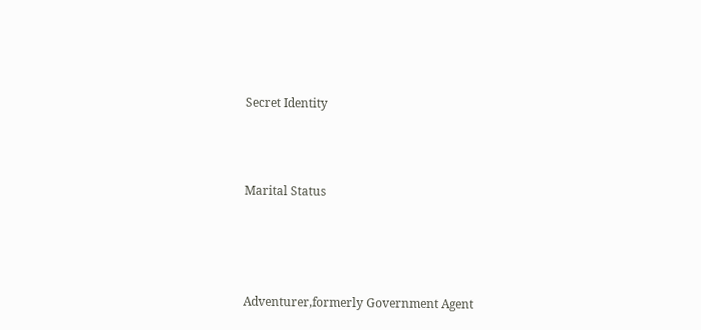Secret Identity



Marital Status




Adventurer,formerly Government Agent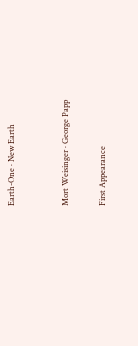Earth-One · New Earth


Mort Weisinger · George Papp

First Appearance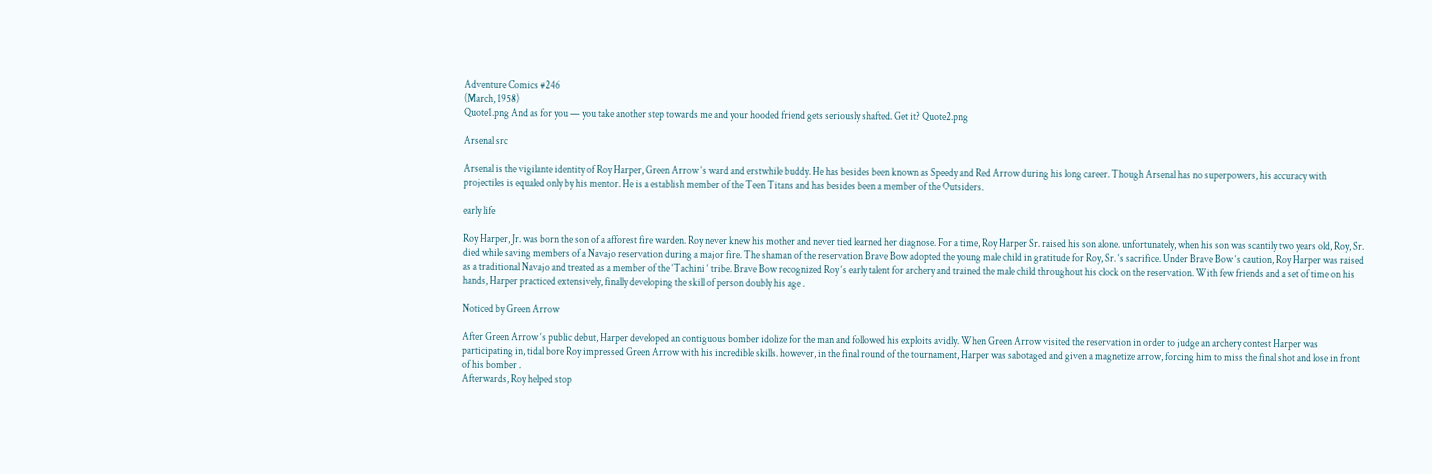Adventure Comics #246
(March, 1958)
Quote1.png And as for you — you take another step towards me and your hooded friend gets seriously shafted. Get it? Quote2.png

Arsenal src

Arsenal is the vigilante identity of Roy Harper, Green Arrow ‘s ward and erstwhile buddy. He has besides been known as Speedy and Red Arrow during his long career. Though Arsenal has no superpowers, his accuracy with projectiles is equaled only by his mentor. He is a establish member of the Teen Titans and has besides been a member of the Outsiders.

early life

Roy Harper, Jr. was born the son of a afforest fire warden. Roy never knew his mother and never tied learned her diagnose. For a time, Roy Harper Sr. raised his son alone. unfortunately, when his son was scantily two years old, Roy, Sr. died while saving members of a Navajo reservation during a major fire. The shaman of the reservation Brave Bow adopted the young male child in gratitude for Roy, Sr. ‘s sacrifice. Under Brave Bow ‘s caution, Roy Harper was raised as a traditional Navajo and treated as a member of the ‘Tachini ‘ tribe. Brave Bow recognized Roy ‘s early talent for archery and trained the male child throughout his clock on the reservation. With few friends and a set of time on his hands, Harper practiced extensively, finally developing the skill of person doubly his age .

Noticed by Green Arrow

After Green Arrow ‘s public debut, Harper developed an contiguous bomber idolize for the man and followed his exploits avidly. When Green Arrow visited the reservation in order to judge an archery contest Harper was participating in, tidal bore Roy impressed Green Arrow with his incredible skills. however, in the final round of the tournament, Harper was sabotaged and given a magnetize arrow, forcing him to miss the final shot and lose in front of his bomber .
Afterwards, Roy helped stop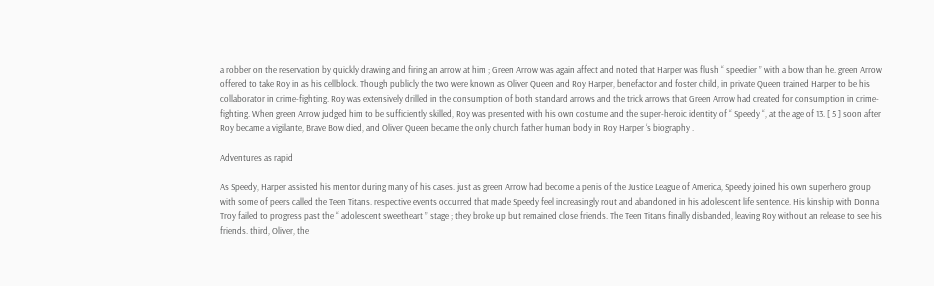a robber on the reservation by quickly drawing and firing an arrow at him ; Green Arrow was again affect and noted that Harper was flush “ speedier ” with a bow than he. green Arrow offered to take Roy in as his cellblock. Though publicly the two were known as Oliver Queen and Roy Harper, benefactor and foster child, in private Queen trained Harper to be his collaborator in crime-fighting. Roy was extensively drilled in the consumption of both standard arrows and the trick arrows that Green Arrow had created for consumption in crime-fighting. When green Arrow judged him to be sufficiently skilled, Roy was presented with his own costume and the super-heroic identity of “ Speedy “, at the age of 13. [ 5 ] soon after Roy became a vigilante, Brave Bow died, and Oliver Queen became the only church father human body in Roy Harper ‘s biography .

Adventures as rapid

As Speedy, Harper assisted his mentor during many of his cases. just as green Arrow had become a penis of the Justice League of America, Speedy joined his own superhero group with some of peers called the Teen Titans. respective events occurred that made Speedy feel increasingly rout and abandoned in his adolescent life sentence. His kinship with Donna Troy failed to progress past the “ adolescent sweetheart ” stage ; they broke up but remained close friends. The Teen Titans finally disbanded, leaving Roy without an release to see his friends. third, Oliver, the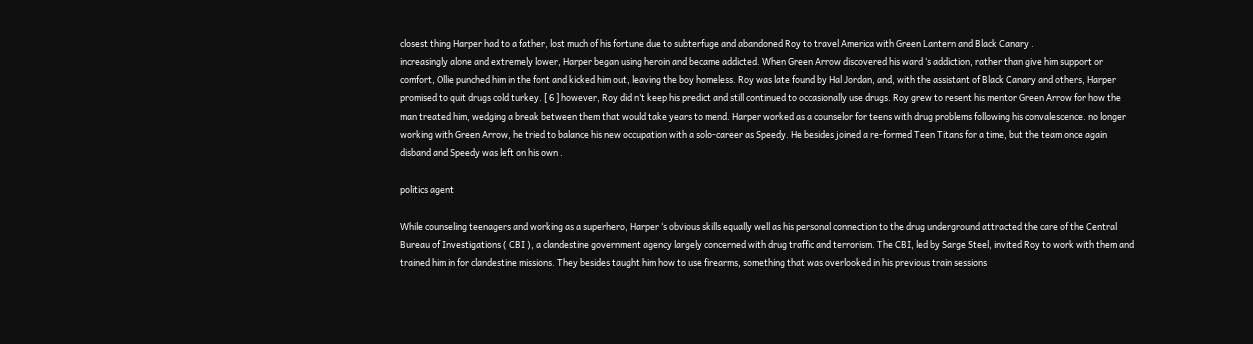closest thing Harper had to a father, lost much of his fortune due to subterfuge and abandoned Roy to travel America with Green Lantern and Black Canary .
increasingly alone and extremely lower, Harper began using heroin and became addicted. When Green Arrow discovered his ward ‘s addiction, rather than give him support or comfort, Ollie punched him in the font and kicked him out, leaving the boy homeless. Roy was late found by Hal Jordan, and, with the assistant of Black Canary and others, Harper promised to quit drugs cold turkey. [ 6 ] however, Roy did n’t keep his predict and still continued to occasionally use drugs. Roy grew to resent his mentor Green Arrow for how the man treated him, wedging a break between them that would take years to mend. Harper worked as a counselor for teens with drug problems following his convalescence. no longer working with Green Arrow, he tried to balance his new occupation with a solo-career as Speedy. He besides joined a re-formed Teen Titans for a time, but the team once again disband and Speedy was left on his own .

politics agent

While counseling teenagers and working as a superhero, Harper ‘s obvious skills equally well as his personal connection to the drug underground attracted the care of the Central Bureau of Investigations ( CBI ), a clandestine government agency largely concerned with drug traffic and terrorism. The CBI, led by Sarge Steel, invited Roy to work with them and trained him in for clandestine missions. They besides taught him how to use firearms, something that was overlooked in his previous train sessions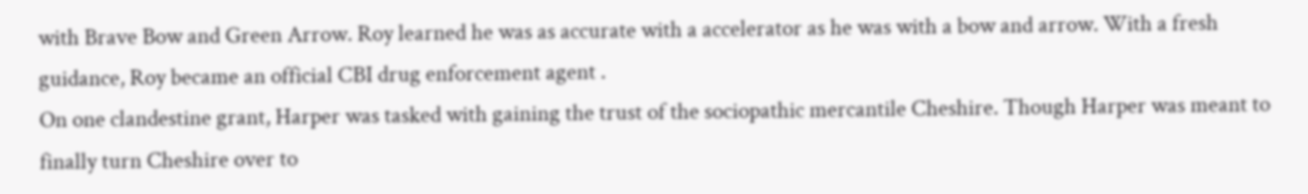with Brave Bow and Green Arrow. Roy learned he was as accurate with a accelerator as he was with a bow and arrow. With a fresh guidance, Roy became an official CBI drug enforcement agent .
On one clandestine grant, Harper was tasked with gaining the trust of the sociopathic mercantile Cheshire. Though Harper was meant to finally turn Cheshire over to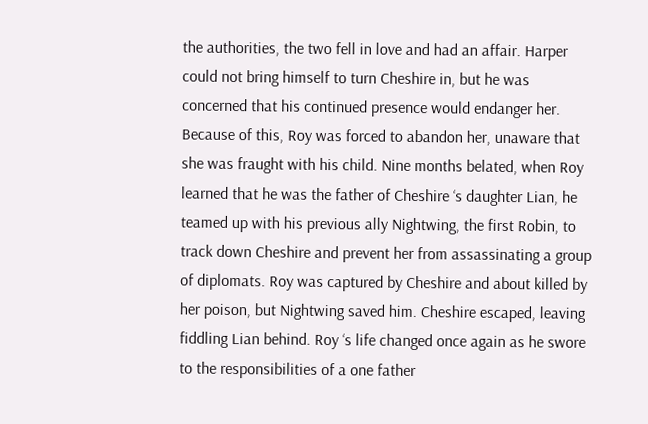the authorities, the two fell in love and had an affair. Harper could not bring himself to turn Cheshire in, but he was concerned that his continued presence would endanger her. Because of this, Roy was forced to abandon her, unaware that she was fraught with his child. Nine months belated, when Roy learned that he was the father of Cheshire ‘s daughter Lian, he teamed up with his previous ally Nightwing, the first Robin, to track down Cheshire and prevent her from assassinating a group of diplomats. Roy was captured by Cheshire and about killed by her poison, but Nightwing saved him. Cheshire escaped, leaving fiddling Lian behind. Roy ‘s life changed once again as he swore to the responsibilities of a one father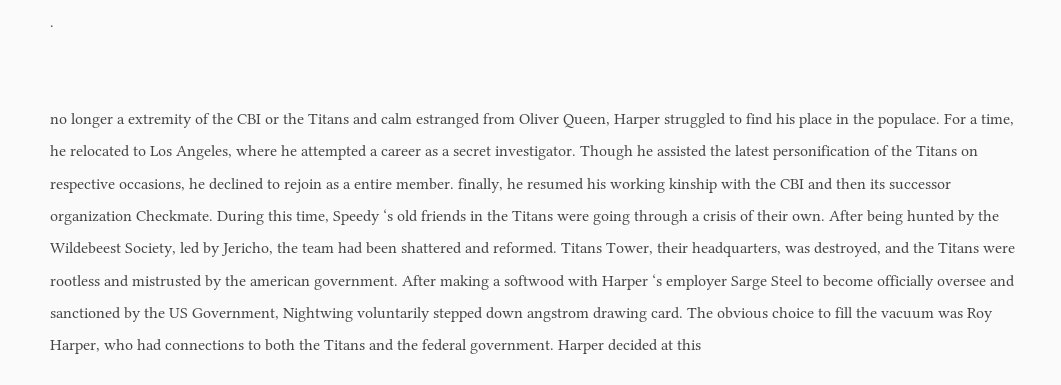.


no longer a extremity of the CBI or the Titans and calm estranged from Oliver Queen, Harper struggled to find his place in the populace. For a time, he relocated to Los Angeles, where he attempted a career as a secret investigator. Though he assisted the latest personification of the Titans on respective occasions, he declined to rejoin as a entire member. finally, he resumed his working kinship with the CBI and then its successor organization Checkmate. During this time, Speedy ‘s old friends in the Titans were going through a crisis of their own. After being hunted by the Wildebeest Society, led by Jericho, the team had been shattered and reformed. Titans Tower, their headquarters, was destroyed, and the Titans were rootless and mistrusted by the american government. After making a softwood with Harper ‘s employer Sarge Steel to become officially oversee and sanctioned by the US Government, Nightwing voluntarily stepped down angstrom drawing card. The obvious choice to fill the vacuum was Roy Harper, who had connections to both the Titans and the federal government. Harper decided at this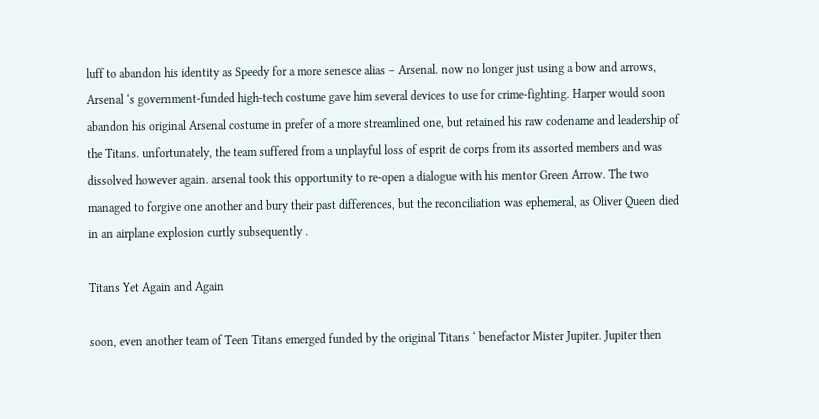luff to abandon his identity as Speedy for a more senesce alias – Arsenal. now no longer just using a bow and arrows, Arsenal ‘s government-funded high-tech costume gave him several devices to use for crime-fighting. Harper would soon abandon his original Arsenal costume in prefer of a more streamlined one, but retained his raw codename and leadership of the Titans. unfortunately, the team suffered from a unplayful loss of esprit de corps from its assorted members and was dissolved however again. arsenal took this opportunity to re-open a dialogue with his mentor Green Arrow. The two managed to forgive one another and bury their past differences, but the reconciliation was ephemeral, as Oliver Queen died in an airplane explosion curtly subsequently .

Titans Yet Again and Again

soon, even another team of Teen Titans emerged funded by the original Titans ‘ benefactor Mister Jupiter. Jupiter then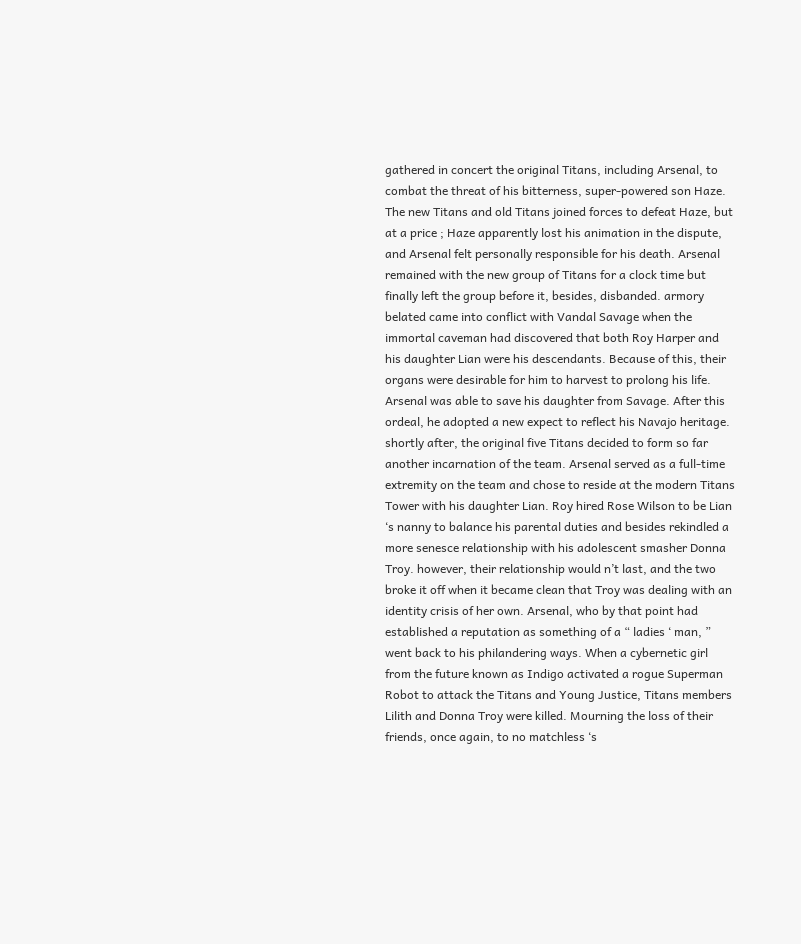gathered in concert the original Titans, including Arsenal, to combat the threat of his bitterness, super-powered son Haze. The new Titans and old Titans joined forces to defeat Haze, but at a price ; Haze apparently lost his animation in the dispute, and Arsenal felt personally responsible for his death. Arsenal remained with the new group of Titans for a clock time but finally left the group before it, besides, disbanded. armory belated came into conflict with Vandal Savage when the immortal caveman had discovered that both Roy Harper and his daughter Lian were his descendants. Because of this, their organs were desirable for him to harvest to prolong his life. Arsenal was able to save his daughter from Savage. After this ordeal, he adopted a new expect to reflect his Navajo heritage. shortly after, the original five Titans decided to form so far another incarnation of the team. Arsenal served as a full-time extremity on the team and chose to reside at the modern Titans Tower with his daughter Lian. Roy hired Rose Wilson to be Lian ‘s nanny to balance his parental duties and besides rekindled a more senesce relationship with his adolescent smasher Donna Troy. however, their relationship would n’t last, and the two broke it off when it became clean that Troy was dealing with an identity crisis of her own. Arsenal, who by that point had established a reputation as something of a “ ladies ‘ man, ” went back to his philandering ways. When a cybernetic girl from the future known as Indigo activated a rogue Superman Robot to attack the Titans and Young Justice, Titans members Lilith and Donna Troy were killed. Mourning the loss of their friends, once again, to no matchless ‘s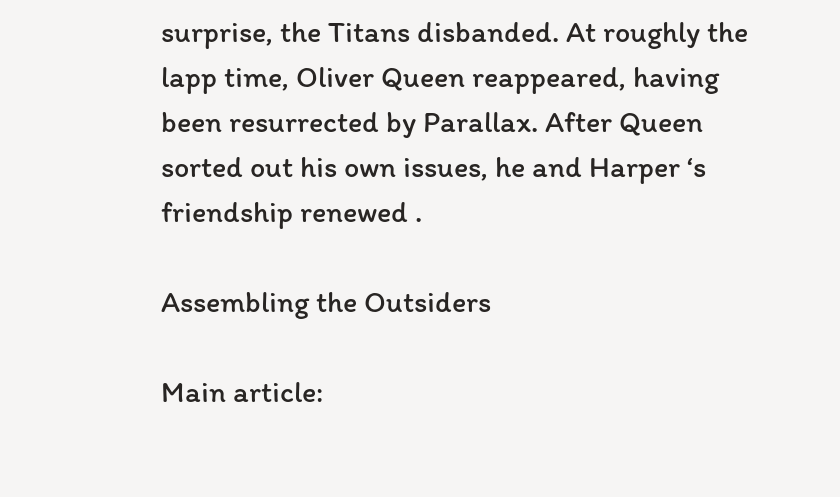surprise, the Titans disbanded. At roughly the lapp time, Oliver Queen reappeared, having been resurrected by Parallax. After Queen sorted out his own issues, he and Harper ‘s friendship renewed .

Assembling the Outsiders

Main article: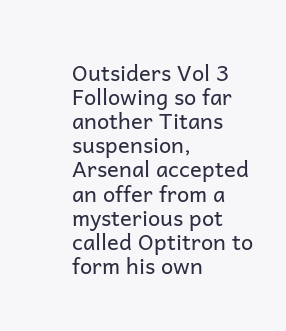Outsiders Vol 3 Following so far another Titans suspension, Arsenal accepted an offer from a mysterious pot called Optitron to form his own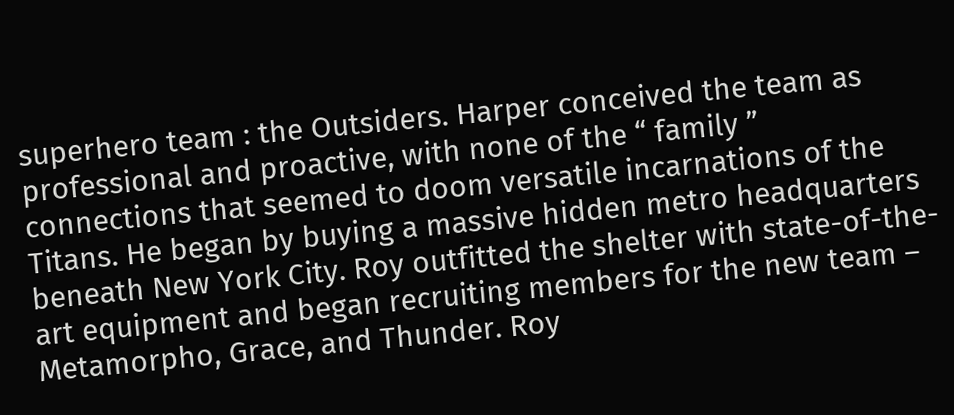superhero team : the Outsiders. Harper conceived the team as professional and proactive, with none of the “ family ” connections that seemed to doom versatile incarnations of the Titans. He began by buying a massive hidden metro headquarters beneath New York City. Roy outfitted the shelter with state-of-the-art equipment and began recruiting members for the new team – Metamorpho, Grace, and Thunder. Roy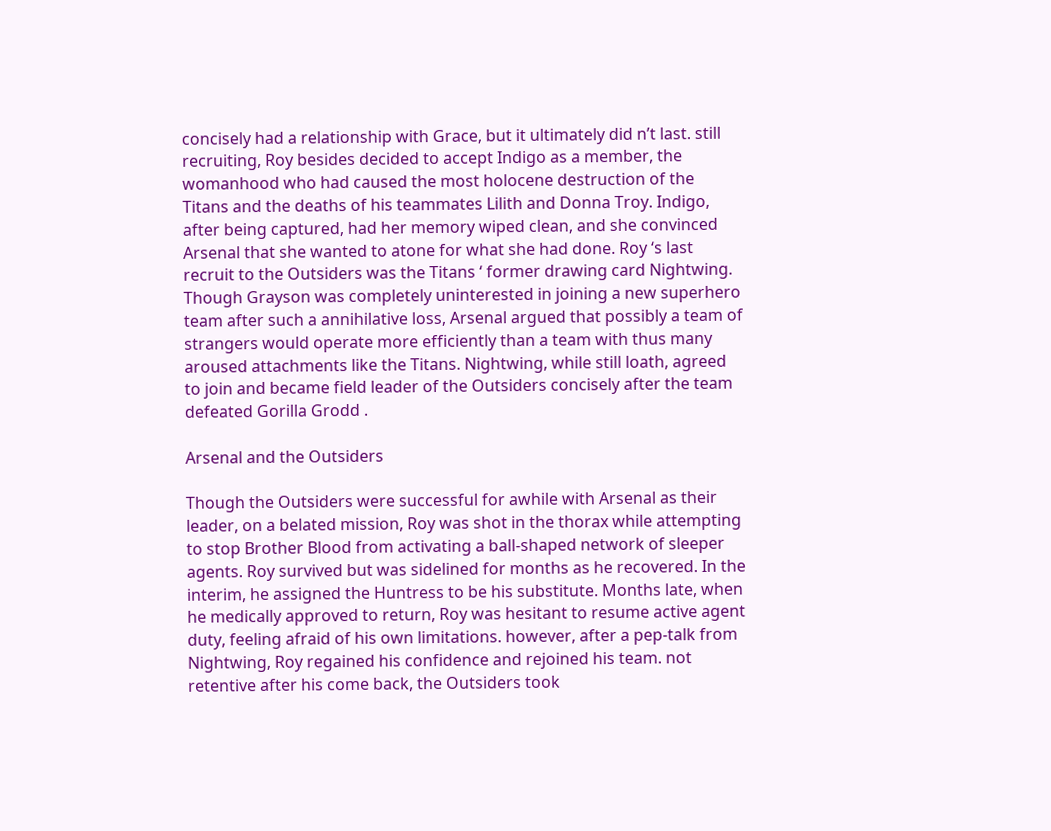concisely had a relationship with Grace, but it ultimately did n’t last. still recruiting, Roy besides decided to accept Indigo as a member, the womanhood who had caused the most holocene destruction of the Titans and the deaths of his teammates Lilith and Donna Troy. Indigo, after being captured, had her memory wiped clean, and she convinced Arsenal that she wanted to atone for what she had done. Roy ‘s last recruit to the Outsiders was the Titans ‘ former drawing card Nightwing. Though Grayson was completely uninterested in joining a new superhero team after such a annihilative loss, Arsenal argued that possibly a team of strangers would operate more efficiently than a team with thus many aroused attachments like the Titans. Nightwing, while still loath, agreed to join and became field leader of the Outsiders concisely after the team defeated Gorilla Grodd .

Arsenal and the Outsiders

Though the Outsiders were successful for awhile with Arsenal as their leader, on a belated mission, Roy was shot in the thorax while attempting to stop Brother Blood from activating a ball-shaped network of sleeper agents. Roy survived but was sidelined for months as he recovered. In the interim, he assigned the Huntress to be his substitute. Months late, when he medically approved to return, Roy was hesitant to resume active agent duty, feeling afraid of his own limitations. however, after a pep-talk from Nightwing, Roy regained his confidence and rejoined his team. not retentive after his come back, the Outsiders took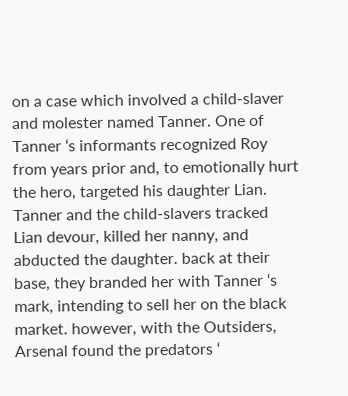on a case which involved a child-slaver and molester named Tanner. One of Tanner ‘s informants recognized Roy from years prior and, to emotionally hurt the hero, targeted his daughter Lian. Tanner and the child-slavers tracked Lian devour, killed her nanny, and abducted the daughter. back at their base, they branded her with Tanner ‘s mark, intending to sell her on the black market. however, with the Outsiders, Arsenal found the predators ‘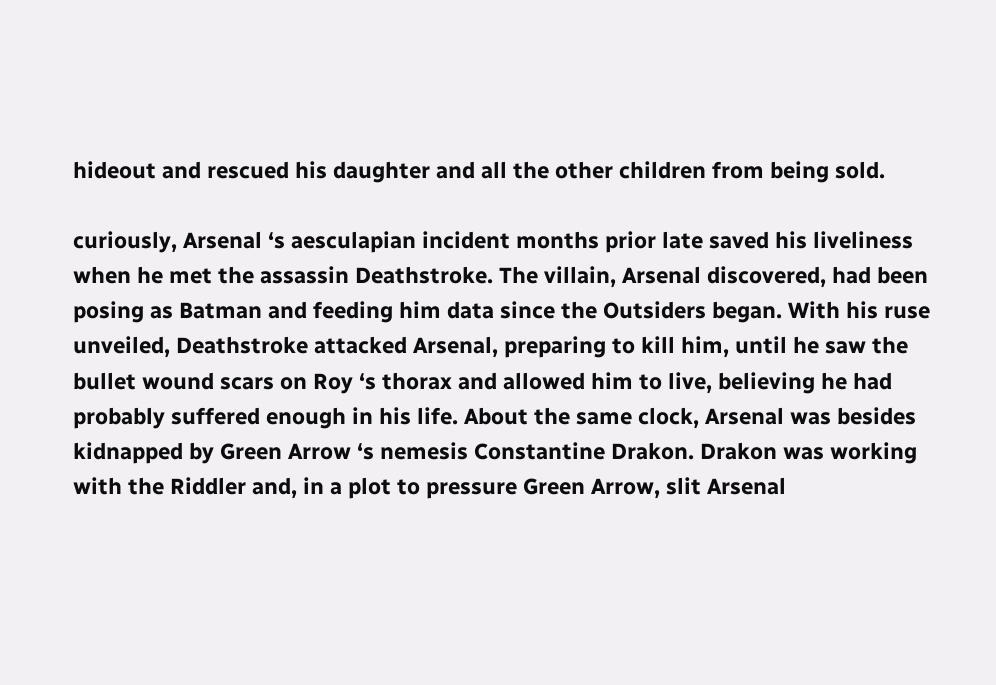hideout and rescued his daughter and all the other children from being sold.

curiously, Arsenal ‘s aesculapian incident months prior late saved his liveliness when he met the assassin Deathstroke. The villain, Arsenal discovered, had been posing as Batman and feeding him data since the Outsiders began. With his ruse unveiled, Deathstroke attacked Arsenal, preparing to kill him, until he saw the bullet wound scars on Roy ‘s thorax and allowed him to live, believing he had probably suffered enough in his life. About the same clock, Arsenal was besides kidnapped by Green Arrow ‘s nemesis Constantine Drakon. Drakon was working with the Riddler and, in a plot to pressure Green Arrow, slit Arsenal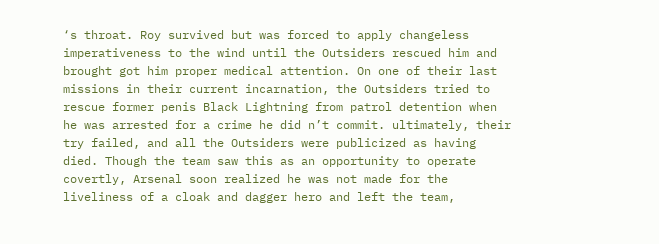‘s throat. Roy survived but was forced to apply changeless imperativeness to the wind until the Outsiders rescued him and brought got him proper medical attention. On one of their last missions in their current incarnation, the Outsiders tried to rescue former penis Black Lightning from patrol detention when he was arrested for a crime he did n’t commit. ultimately, their try failed, and all the Outsiders were publicized as having died. Though the team saw this as an opportunity to operate covertly, Arsenal soon realized he was not made for the liveliness of a cloak and dagger hero and left the team,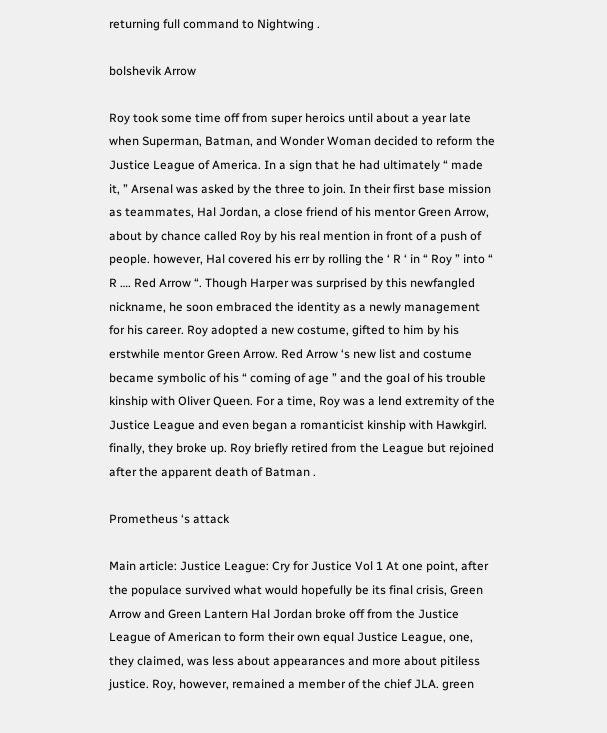returning full command to Nightwing .

bolshevik Arrow

Roy took some time off from super heroics until about a year late when Superman, Batman, and Wonder Woman decided to reform the Justice League of America. In a sign that he had ultimately “ made it, ” Arsenal was asked by the three to join. In their first base mission as teammates, Hal Jordan, a close friend of his mentor Green Arrow, about by chance called Roy by his real mention in front of a push of people. however, Hal covered his err by rolling the ‘ R ‘ in “ Roy ” into “ R …. Red Arrow “. Though Harper was surprised by this newfangled nickname, he soon embraced the identity as a newly management for his career. Roy adopted a new costume, gifted to him by his erstwhile mentor Green Arrow. Red Arrow ‘s new list and costume became symbolic of his “ coming of age ” and the goal of his trouble kinship with Oliver Queen. For a time, Roy was a lend extremity of the Justice League and even began a romanticist kinship with Hawkgirl. finally, they broke up. Roy briefly retired from the League but rejoined after the apparent death of Batman .

Prometheus ‘s attack

Main article: Justice League: Cry for Justice Vol 1 At one point, after the populace survived what would hopefully be its final crisis, Green Arrow and Green Lantern Hal Jordan broke off from the Justice League of American to form their own equal Justice League, one, they claimed, was less about appearances and more about pitiless justice. Roy, however, remained a member of the chief JLA. green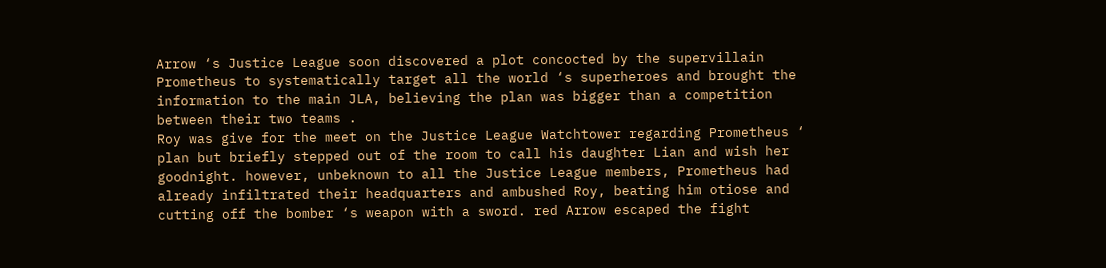Arrow ‘s Justice League soon discovered a plot concocted by the supervillain Prometheus to systematically target all the world ‘s superheroes and brought the information to the main JLA, believing the plan was bigger than a competition between their two teams .
Roy was give for the meet on the Justice League Watchtower regarding Prometheus ‘ plan but briefly stepped out of the room to call his daughter Lian and wish her goodnight. however, unbeknown to all the Justice League members, Prometheus had already infiltrated their headquarters and ambushed Roy, beating him otiose and cutting off the bomber ‘s weapon with a sword. red Arrow escaped the fight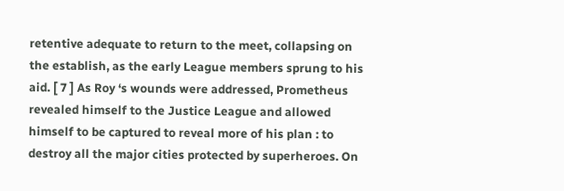retentive adequate to return to the meet, collapsing on the establish, as the early League members sprung to his aid. [ 7 ] As Roy ‘s wounds were addressed, Prometheus revealed himself to the Justice League and allowed himself to be captured to reveal more of his plan : to destroy all the major cities protected by superheroes. On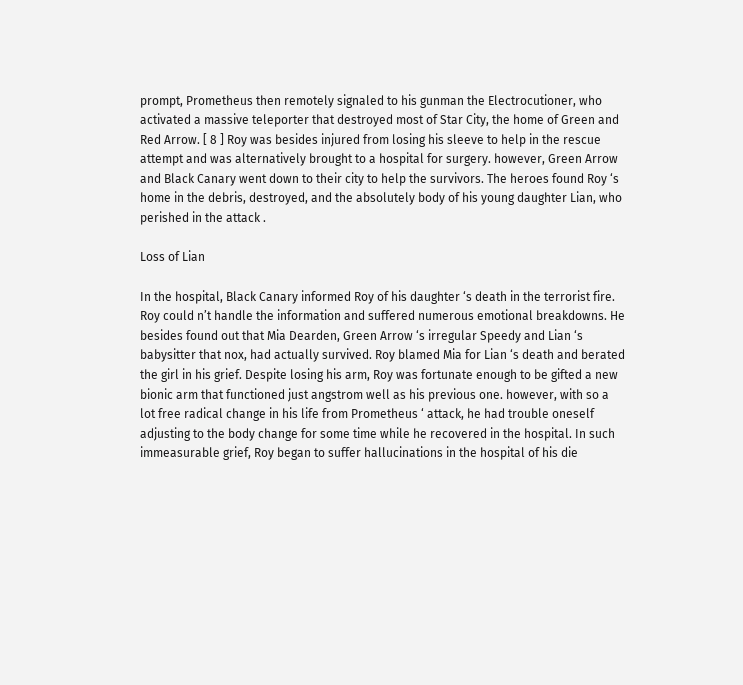prompt, Prometheus then remotely signaled to his gunman the Electrocutioner, who activated a massive teleporter that destroyed most of Star City, the home of Green and Red Arrow. [ 8 ] Roy was besides injured from losing his sleeve to help in the rescue attempt and was alternatively brought to a hospital for surgery. however, Green Arrow and Black Canary went down to their city to help the survivors. The heroes found Roy ‘s home in the debris, destroyed, and the absolutely body of his young daughter Lian, who perished in the attack .

Loss of Lian

In the hospital, Black Canary informed Roy of his daughter ‘s death in the terrorist fire. Roy could n’t handle the information and suffered numerous emotional breakdowns. He besides found out that Mia Dearden, Green Arrow ‘s irregular Speedy and Lian ‘s babysitter that nox, had actually survived. Roy blamed Mia for Lian ‘s death and berated the girl in his grief. Despite losing his arm, Roy was fortunate enough to be gifted a new bionic arm that functioned just angstrom well as his previous one. however, with so a lot free radical change in his life from Prometheus ‘ attack, he had trouble oneself adjusting to the body change for some time while he recovered in the hospital. In such immeasurable grief, Roy began to suffer hallucinations in the hospital of his die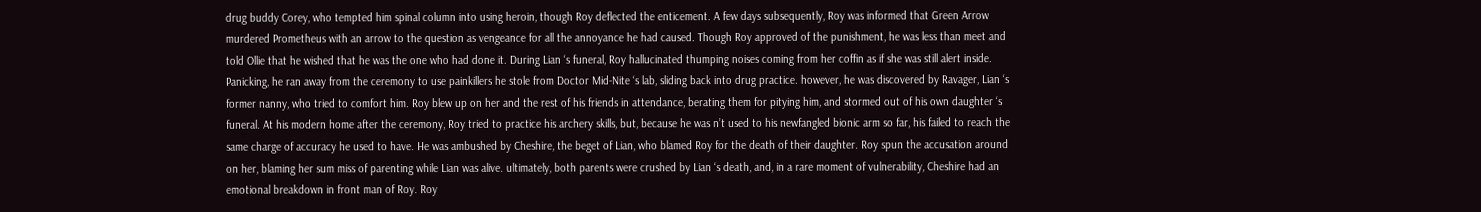drug buddy Corey, who tempted him spinal column into using heroin, though Roy deflected the enticement. A few days subsequently, Roy was informed that Green Arrow murdered Prometheus with an arrow to the question as vengeance for all the annoyance he had caused. Though Roy approved of the punishment, he was less than meet and told Ollie that he wished that he was the one who had done it. During Lian ‘s funeral, Roy hallucinated thumping noises coming from her coffin as if she was still alert inside. Panicking, he ran away from the ceremony to use painkillers he stole from Doctor Mid-Nite ‘s lab, sliding back into drug practice. however, he was discovered by Ravager, Lian ‘s former nanny, who tried to comfort him. Roy blew up on her and the rest of his friends in attendance, berating them for pitying him, and stormed out of his own daughter ‘s funeral. At his modern home after the ceremony, Roy tried to practice his archery skills, but, because he was n’t used to his newfangled bionic arm so far, his failed to reach the same charge of accuracy he used to have. He was ambushed by Cheshire, the beget of Lian, who blamed Roy for the death of their daughter. Roy spun the accusation around on her, blaming her sum miss of parenting while Lian was alive. ultimately, both parents were crushed by Lian ‘s death, and, in a rare moment of vulnerability, Cheshire had an emotional breakdown in front man of Roy. Roy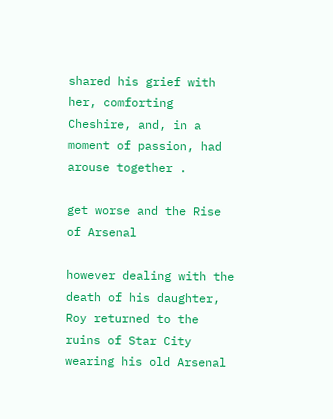shared his grief with her, comforting Cheshire, and, in a moment of passion, had arouse together .

get worse and the Rise of Arsenal

however dealing with the death of his daughter, Roy returned to the ruins of Star City wearing his old Arsenal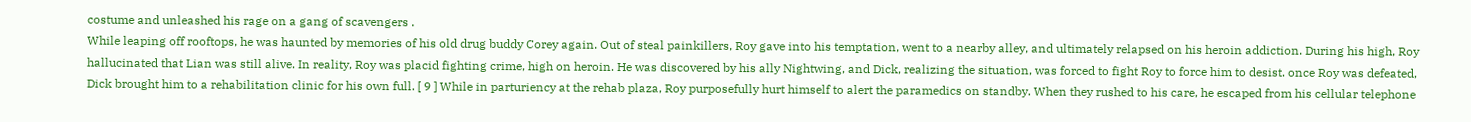costume and unleashed his rage on a gang of scavengers .
While leaping off rooftops, he was haunted by memories of his old drug buddy Corey again. Out of steal painkillers, Roy gave into his temptation, went to a nearby alley, and ultimately relapsed on his heroin addiction. During his high, Roy hallucinated that Lian was still alive. In reality, Roy was placid fighting crime, high on heroin. He was discovered by his ally Nightwing, and Dick, realizing the situation, was forced to fight Roy to force him to desist. once Roy was defeated, Dick brought him to a rehabilitation clinic for his own full. [ 9 ] While in parturiency at the rehab plaza, Roy purposefully hurt himself to alert the paramedics on standby. When they rushed to his care, he escaped from his cellular telephone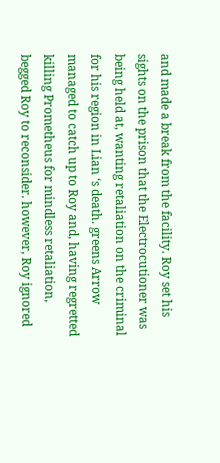and made a break from the facility. Roy set his sights on the prison that the Electrocutioner was being held at, wanting retaliation on the criminal for his region in Lian ‘s death. greens Arrow managed to catch up to Roy and, having regretted killing Prometheus for mindless retaliation, begged Roy to reconsider. however, Roy ignored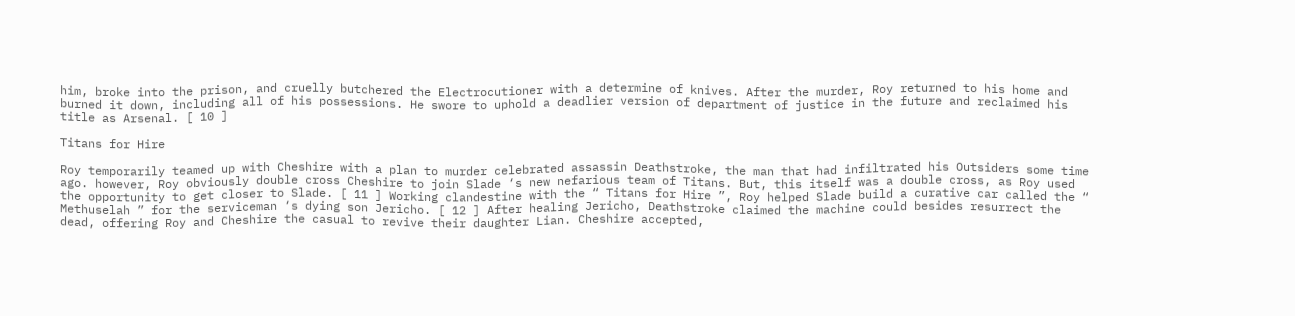him, broke into the prison, and cruelly butchered the Electrocutioner with a determine of knives. After the murder, Roy returned to his home and burned it down, including all of his possessions. He swore to uphold a deadlier version of department of justice in the future and reclaimed his title as Arsenal. [ 10 ]

Titans for Hire

Roy temporarily teamed up with Cheshire with a plan to murder celebrated assassin Deathstroke, the man that had infiltrated his Outsiders some time ago. however, Roy obviously double cross Cheshire to join Slade ‘s new nefarious team of Titans. But, this itself was a double cross, as Roy used the opportunity to get closer to Slade. [ 11 ] Working clandestine with the “ Titans for Hire ”, Roy helped Slade build a curative car called the “ Methuselah ” for the serviceman ‘s dying son Jericho. [ 12 ] After healing Jericho, Deathstroke claimed the machine could besides resurrect the dead, offering Roy and Cheshire the casual to revive their daughter Lian. Cheshire accepted,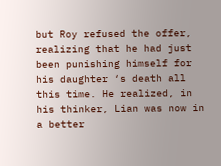but Roy refused the offer, realizing that he had just been punishing himself for his daughter ‘s death all this time. He realized, in his thinker, Lian was now in a better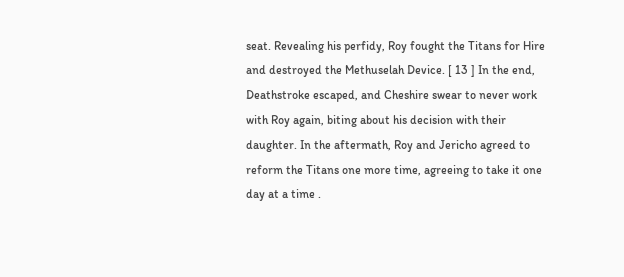seat. Revealing his perfidy, Roy fought the Titans for Hire and destroyed the Methuselah Device. [ 13 ] In the end, Deathstroke escaped, and Cheshire swear to never work with Roy again, biting about his decision with their daughter. In the aftermath, Roy and Jericho agreed to reform the Titans one more time, agreeing to take it one day at a time .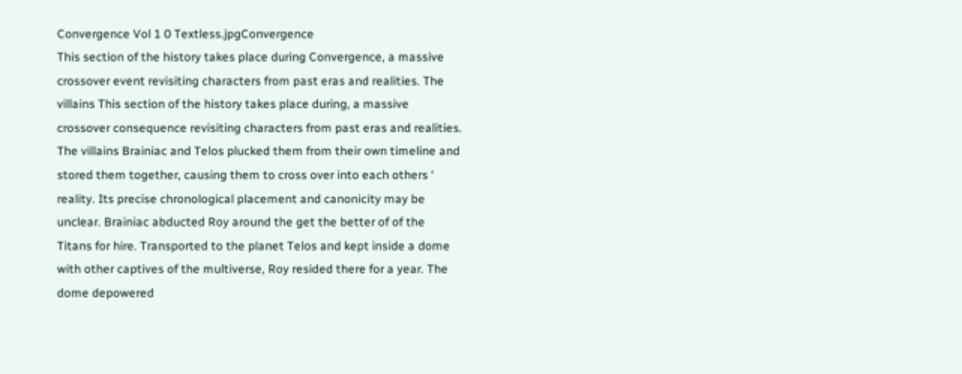Convergence Vol 1 0 Textless.jpgConvergence
This section of the history takes place during Convergence, a massive crossover event revisiting characters from past eras and realities. The villains This section of the history takes place during, a massive crossover consequence revisiting characters from past eras and realities. The villains Brainiac and Telos plucked them from their own timeline and stored them together, causing them to cross over into each others ‘ reality. Its precise chronological placement and canonicity may be unclear. Brainiac abducted Roy around the get the better of of the Titans for hire. Transported to the planet Telos and kept inside a dome with other captives of the multiverse, Roy resided there for a year. The dome depowered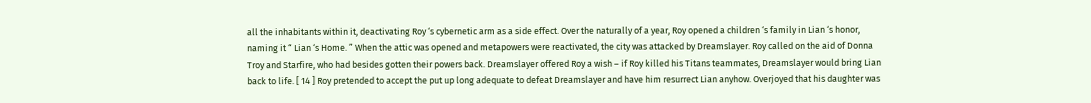all the inhabitants within it, deactivating Roy ‘s cybernetic arm as a side effect. Over the naturally of a year, Roy opened a children ‘s family in Lian ‘s honor, naming it “ Lian ‘s Home. ” When the attic was opened and metapowers were reactivated, the city was attacked by Dreamslayer. Roy called on the aid of Donna Troy and Starfire, who had besides gotten their powers back. Dreamslayer offered Roy a wish – if Roy killed his Titans teammates, Dreamslayer would bring Lian back to life. [ 14 ] Roy pretended to accept the put up long adequate to defeat Dreamslayer and have him resurrect Lian anyhow. Overjoyed that his daughter was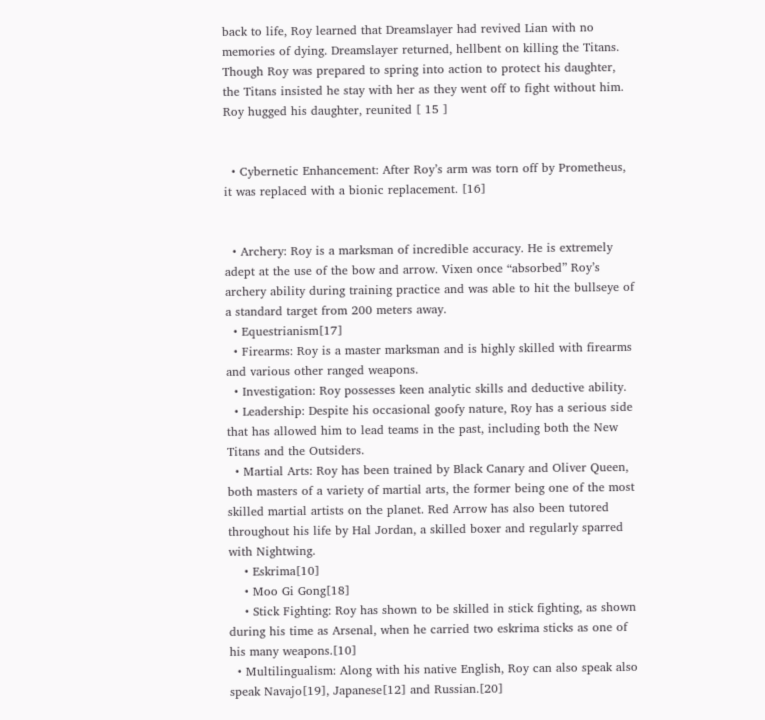back to life, Roy learned that Dreamslayer had revived Lian with no memories of dying. Dreamslayer returned, hellbent on killing the Titans. Though Roy was prepared to spring into action to protect his daughter, the Titans insisted he stay with her as they went off to fight without him. Roy hugged his daughter, reunited [ 15 ]


  • Cybernetic Enhancement: After Roy’s arm was torn off by Prometheus, it was replaced with a bionic replacement. [16]


  • Archery: Roy is a marksman of incredible accuracy. He is extremely adept at the use of the bow and arrow. Vixen once “absorbed” Roy’s archery ability during training practice and was able to hit the bullseye of a standard target from 200 meters away.
  • Equestrianism[17]
  • Firearms: Roy is a master marksman and is highly skilled with firearms and various other ranged weapons.
  • Investigation: Roy possesses keen analytic skills and deductive ability.
  • Leadership: Despite his occasional goofy nature, Roy has a serious side that has allowed him to lead teams in the past, including both the New Titans and the Outsiders.
  • Martial Arts: Roy has been trained by Black Canary and Oliver Queen, both masters of a variety of martial arts, the former being one of the most skilled martial artists on the planet. Red Arrow has also been tutored throughout his life by Hal Jordan, a skilled boxer and regularly sparred with Nightwing.
    • Eskrima[10]
    • Moo Gi Gong[18]
    • Stick Fighting: Roy has shown to be skilled in stick fighting, as shown during his time as Arsenal, when he carried two eskrima sticks as one of his many weapons.[10]
  • Multilingualism: Along with his native English, Roy can also speak also speak Navajo[19], Japanese[12] and Russian.[20]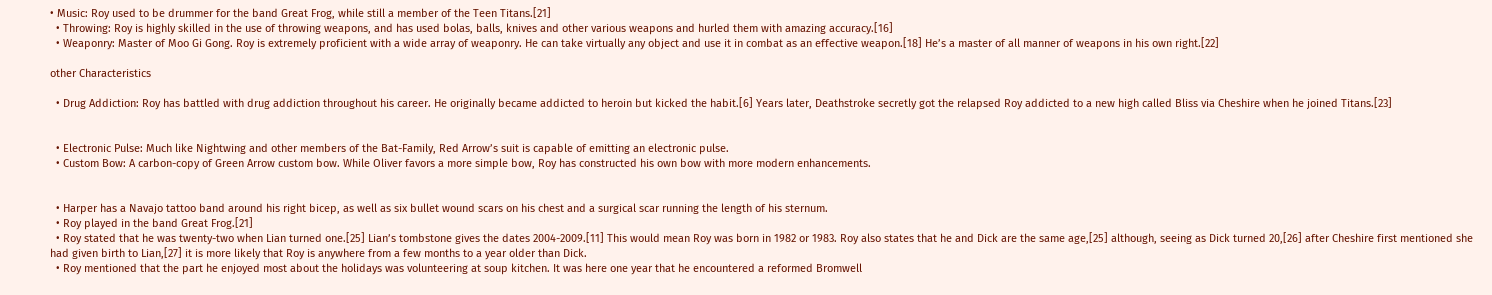• Music: Roy used to be drummer for the band Great Frog, while still a member of the Teen Titans.[21]
  • Throwing: Roy is highly skilled in the use of throwing weapons, and has used bolas, balls, knives and other various weapons and hurled them with amazing accuracy.[16]
  • Weaponry: Master of Moo Gi Gong. Roy is extremely proficient with a wide array of weaponry. He can take virtually any object and use it in combat as an effective weapon.[18] He’s a master of all manner of weapons in his own right.[22]

other Characteristics

  • Drug Addiction: Roy has battled with drug addiction throughout his career. He originally became addicted to heroin but kicked the habit.[6] Years later, Deathstroke secretly got the relapsed Roy addicted to a new high called Bliss via Cheshire when he joined Titans.[23]


  • Electronic Pulse: Much like Nightwing and other members of the Bat-Family, Red Arrow’s suit is capable of emitting an electronic pulse.
  • Custom Bow: A carbon-copy of Green Arrow custom bow. While Oliver favors a more simple bow, Roy has constructed his own bow with more modern enhancements.


  • Harper has a Navajo tattoo band around his right bicep, as well as six bullet wound scars on his chest and a surgical scar running the length of his sternum.
  • Roy played in the band Great Frog.[21]
  • Roy stated that he was twenty-two when Lian turned one.[25] Lian’s tombstone gives the dates 2004-2009.[11] This would mean Roy was born in 1982 or 1983. Roy also states that he and Dick are the same age,[25] although, seeing as Dick turned 20,[26] after Cheshire first mentioned she had given birth to Lian,[27] it is more likely that Roy is anywhere from a few months to a year older than Dick.
  • Roy mentioned that the part he enjoyed most about the holidays was volunteering at soup kitchen. It was here one year that he encountered a reformed Bromwell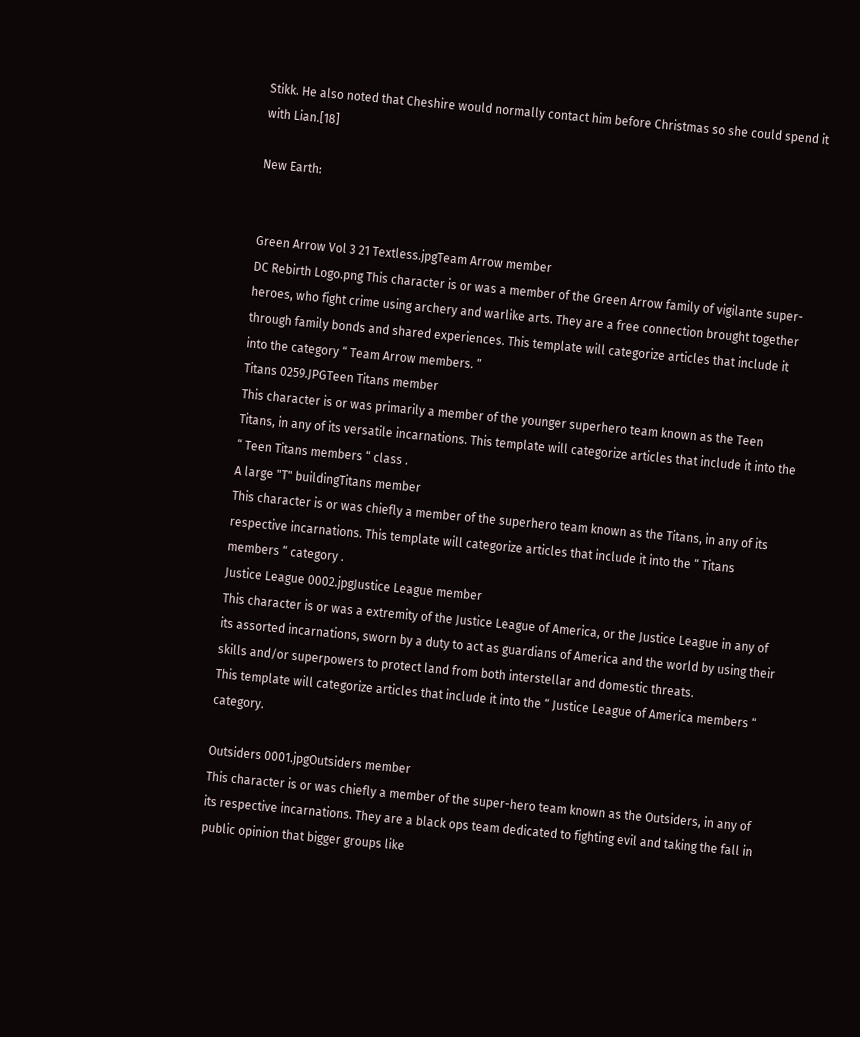Stikk. He also noted that Cheshire would normally contact him before Christmas so she could spend it with Lian.[18]

New Earth:


Green Arrow Vol 3 21 Textless.jpgTeam Arrow member
DC Rebirth Logo.png This character is or was a member of the Green Arrow family of vigilante super-heroes, who fight crime using archery and warlike arts. They are a free connection brought together through family bonds and shared experiences. This template will categorize articles that include it into the category “ Team Arrow members. ”
Titans 0259.JPGTeen Titans member
This character is or was primarily a member of the younger superhero team known as the Teen Titans, in any of its versatile incarnations. This template will categorize articles that include it into the “ Teen Titans members “ class .
A large "T" buildingTitans member
This character is or was chiefly a member of the superhero team known as the Titans, in any of its respective incarnations. This template will categorize articles that include it into the “ Titans members “ category .
Justice League 0002.jpgJustice League member
This character is or was a extremity of the Justice League of America, or the Justice League in any of its assorted incarnations, sworn by a duty to act as guardians of America and the world by using their skills and/or superpowers to protect land from both interstellar and domestic threats.
This template will categorize articles that include it into the “ Justice League of America members “ category.

Outsiders 0001.jpgOutsiders member
This character is or was chiefly a member of the super-hero team known as the Outsiders, in any of its respective incarnations. They are a black ops team dedicated to fighting evil and taking the fall in public opinion that bigger groups like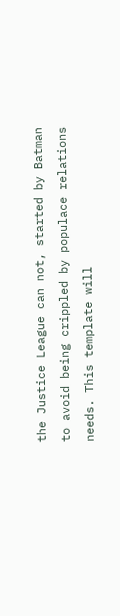the Justice League can not, started by Batman to avoid being crippled by populace relations needs. This template will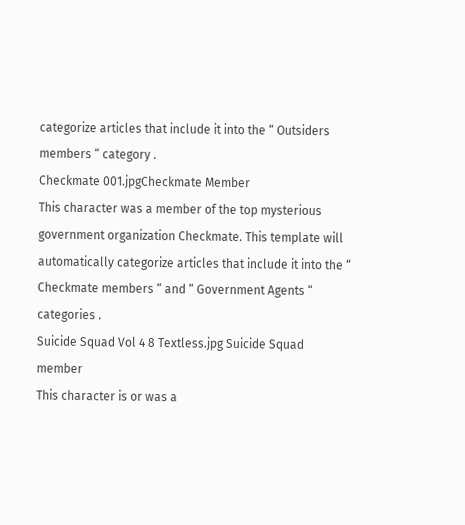categorize articles that include it into the “ Outsiders members “ category .
Checkmate 001.jpgCheckmate Member
This character was a member of the top mysterious government organization Checkmate. This template will automatically categorize articles that include it into the “ Checkmate members “ and “ Government Agents “ categories .
Suicide Squad Vol 4 8 Textless.jpg Suicide Squad member
This character is or was a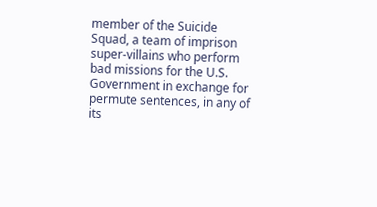member of the Suicide Squad, a team of imprison super-villains who perform bad missions for the U.S. Government in exchange for permute sentences, in any of its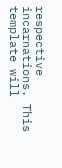respective incarnations. This template will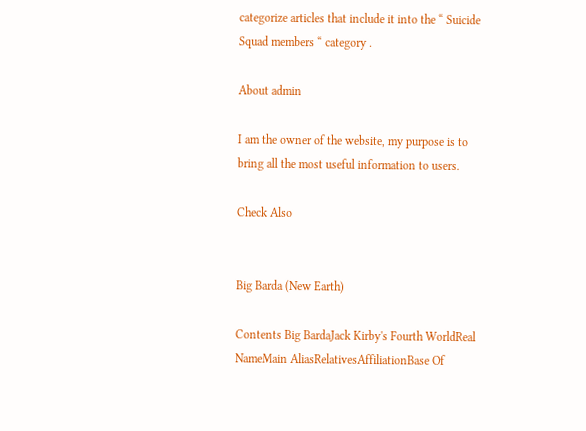categorize articles that include it into the “ Suicide Squad members “ category .

About admin

I am the owner of the website, my purpose is to bring all the most useful information to users.

Check Also


Big Barda (New Earth)

Contents Big BardaJack Kirby's Fourth WorldReal NameMain AliasRelativesAffiliationBase Of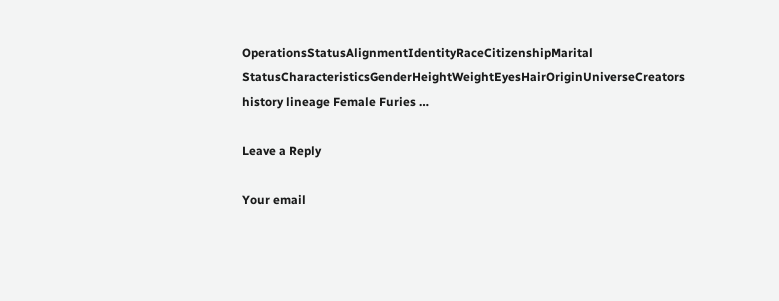OperationsStatusAlignmentIdentityRaceCitizenshipMarital StatusCharacteristicsGenderHeightWeightEyesHairOriginUniverseCreators history lineage Female Furies …

Leave a Reply

Your email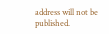address will not be published.